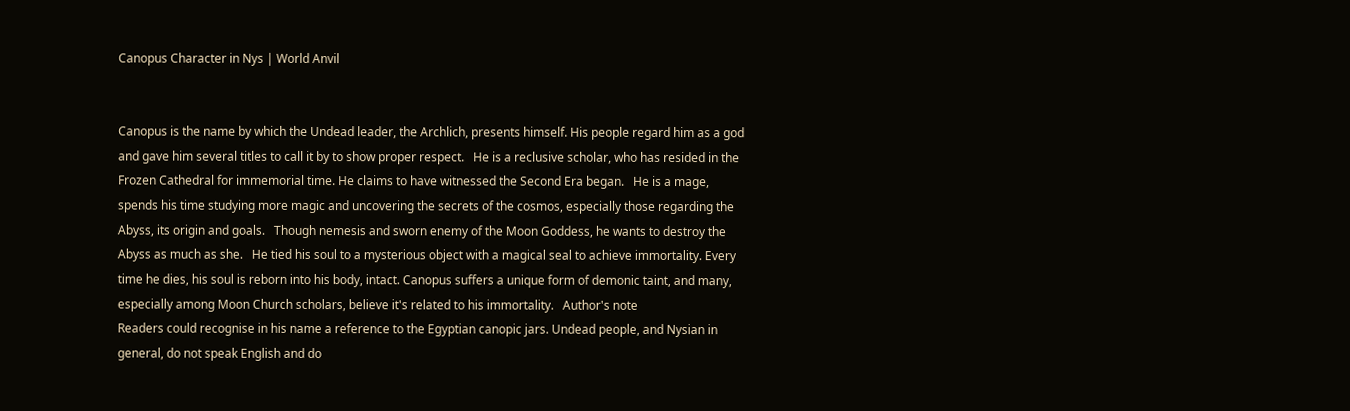Canopus Character in Nys | World Anvil


Canopus is the name by which the Undead leader, the Archlich, presents himself. His people regard him as a god and gave him several titles to call it by to show proper respect.   He is a reclusive scholar, who has resided in the Frozen Cathedral for immemorial time. He claims to have witnessed the Second Era began.   He is a mage, spends his time studying more magic and uncovering the secrets of the cosmos, especially those regarding the Abyss, its origin and goals.   Though nemesis and sworn enemy of the Moon Goddess, he wants to destroy the Abyss as much as she.   He tied his soul to a mysterious object with a magical seal to achieve immortality. Every time he dies, his soul is reborn into his body, intact. Canopus suffers a unique form of demonic taint, and many, especially among Moon Church scholars, believe it's related to his immortality.   Author's note
Readers could recognise in his name a reference to the Egyptian canopic jars. Undead people, and Nysian in general, do not speak English and do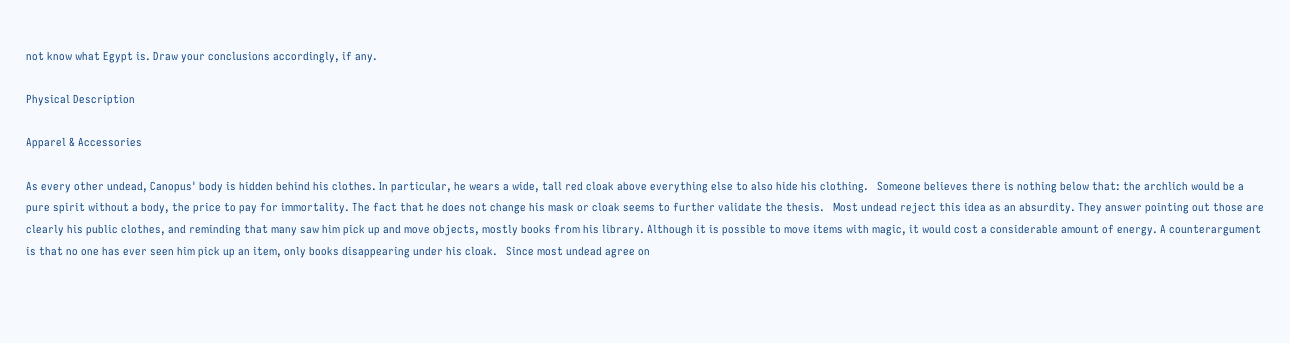not know what Egypt is. Draw your conclusions accordingly, if any.

Physical Description

Apparel & Accessories

As every other undead, Canopus' body is hidden behind his clothes. In particular, he wears a wide, tall red cloak above everything else to also hide his clothing.   Someone believes there is nothing below that: the archlich would be a pure spirit without a body, the price to pay for immortality. The fact that he does not change his mask or cloak seems to further validate the thesis.   Most undead reject this idea as an absurdity. They answer pointing out those are clearly his public clothes, and reminding that many saw him pick up and move objects, mostly books from his library. Although it is possible to move items with magic, it would cost a considerable amount of energy. A counterargument is that no one has ever seen him pick up an item, only books disappearing under his cloak.   Since most undead agree on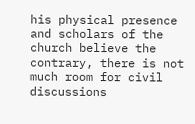his physical presence and scholars of the church believe the contrary, there is not much room for civil discussions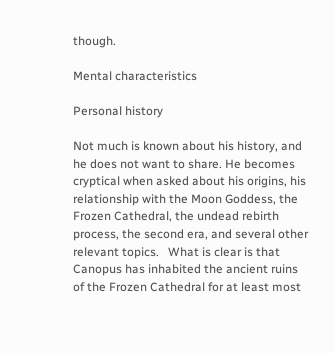though.

Mental characteristics

Personal history

Not much is known about his history, and he does not want to share. He becomes cryptical when asked about his origins, his relationship with the Moon Goddess, the Frozen Cathedral, the undead rebirth process, the second era, and several other relevant topics.   What is clear is that Canopus has inhabited the ancient ruins of the Frozen Cathedral for at least most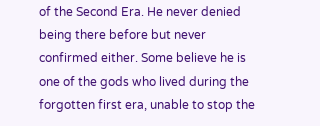of the Second Era. He never denied being there before but never confirmed either. Some believe he is one of the gods who lived during the forgotten first era, unable to stop the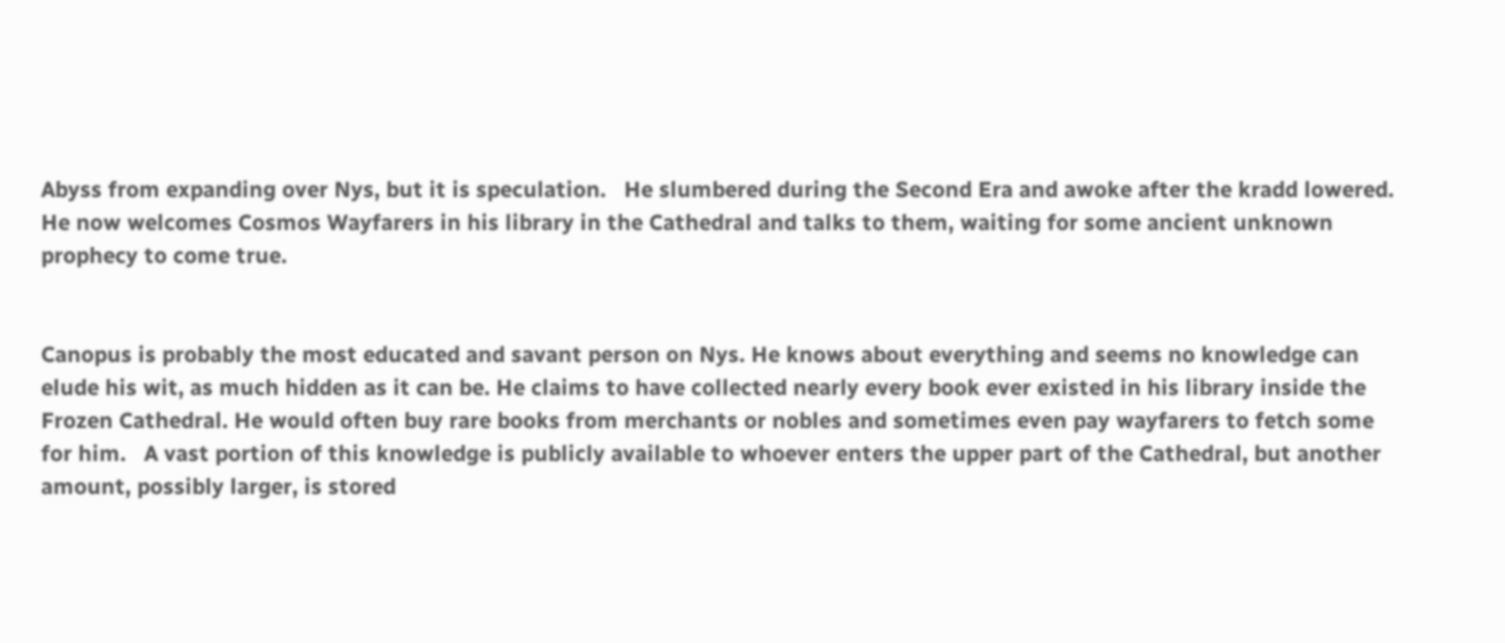Abyss from expanding over Nys, but it is speculation.   He slumbered during the Second Era and awoke after the kradd lowered.   He now welcomes Cosmos Wayfarers in his library in the Cathedral and talks to them, waiting for some ancient unknown prophecy to come true.


Canopus is probably the most educated and savant person on Nys. He knows about everything and seems no knowledge can elude his wit, as much hidden as it can be. He claims to have collected nearly every book ever existed in his library inside the Frozen Cathedral. He would often buy rare books from merchants or nobles and sometimes even pay wayfarers to fetch some for him.   A vast portion of this knowledge is publicly available to whoever enters the upper part of the Cathedral, but another amount, possibly larger, is stored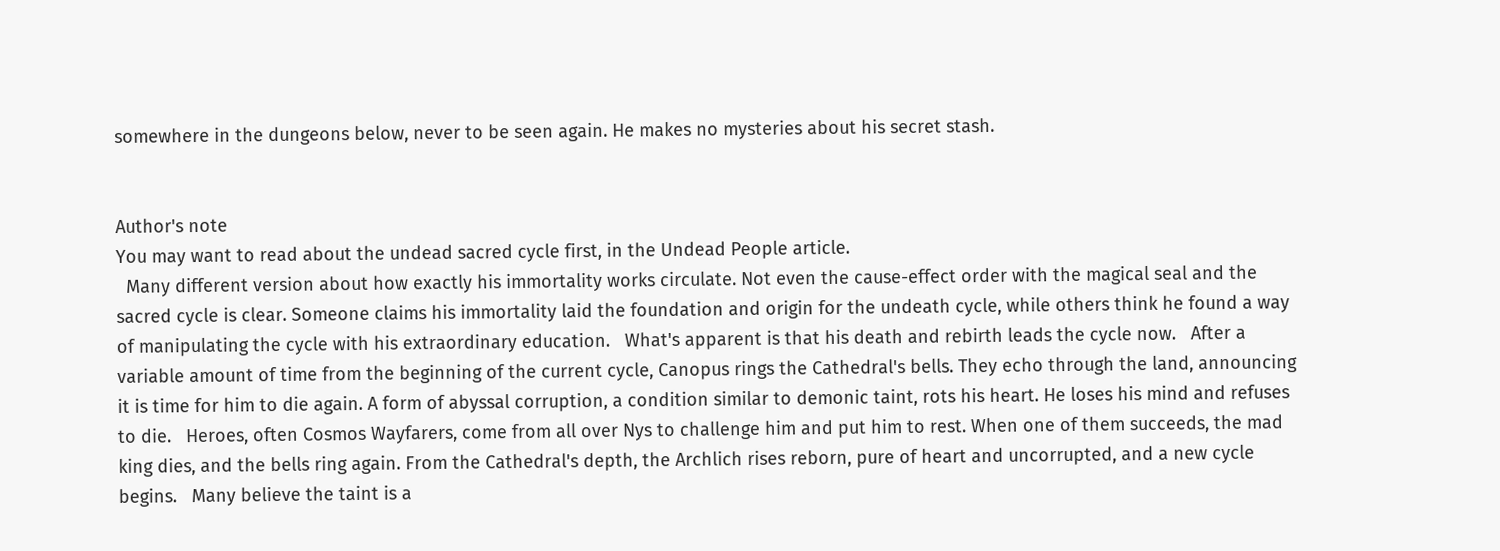somewhere in the dungeons below, never to be seen again. He makes no mysteries about his secret stash.


Author's note
You may want to read about the undead sacred cycle first, in the Undead People article.
  Many different version about how exactly his immortality works circulate. Not even the cause-effect order with the magical seal and the sacred cycle is clear. Someone claims his immortality laid the foundation and origin for the undeath cycle, while others think he found a way of manipulating the cycle with his extraordinary education.   What's apparent is that his death and rebirth leads the cycle now.   After a variable amount of time from the beginning of the current cycle, Canopus rings the Cathedral's bells. They echo through the land, announcing it is time for him to die again. A form of abyssal corruption, a condition similar to demonic taint, rots his heart. He loses his mind and refuses to die.   Heroes, often Cosmos Wayfarers, come from all over Nys to challenge him and put him to rest. When one of them succeeds, the mad king dies, and the bells ring again. From the Cathedral's depth, the Archlich rises reborn, pure of heart and uncorrupted, and a new cycle begins.   Many believe the taint is a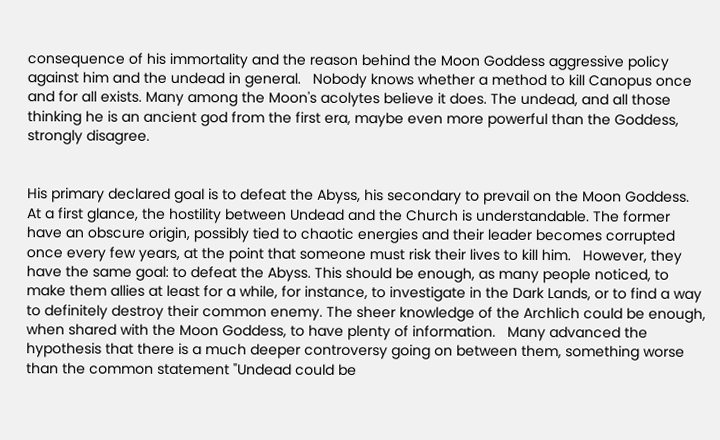consequence of his immortality and the reason behind the Moon Goddess aggressive policy against him and the undead in general.   Nobody knows whether a method to kill Canopus once and for all exists. Many among the Moon's acolytes believe it does. The undead, and all those thinking he is an ancient god from the first era, maybe even more powerful than the Goddess, strongly disagree.


His primary declared goal is to defeat the Abyss, his secondary to prevail on the Moon Goddess.   At a first glance, the hostility between Undead and the Church is understandable. The former have an obscure origin, possibly tied to chaotic energies and their leader becomes corrupted once every few years, at the point that someone must risk their lives to kill him.   However, they have the same goal: to defeat the Abyss. This should be enough, as many people noticed, to make them allies at least for a while, for instance, to investigate in the Dark Lands, or to find a way to definitely destroy their common enemy. The sheer knowledge of the Archlich could be enough, when shared with the Moon Goddess, to have plenty of information.   Many advanced the hypothesis that there is a much deeper controversy going on between them, something worse than the common statement "Undead could be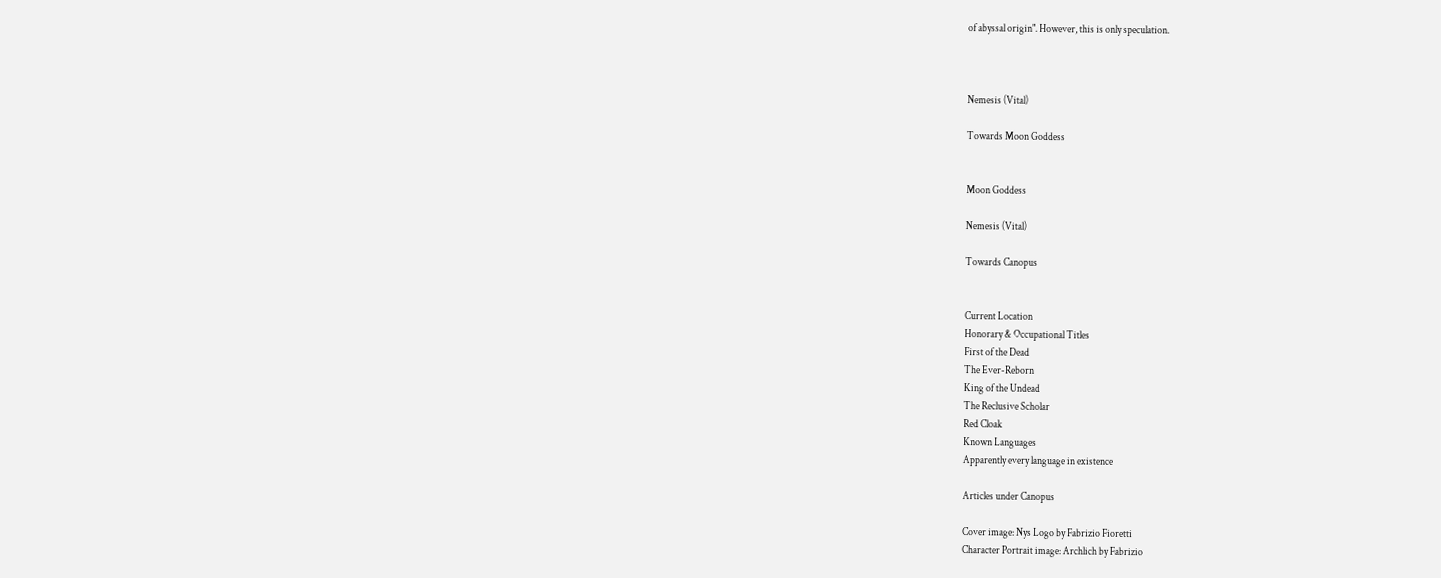of abyssal origin". However, this is only speculation.



Nemesis (Vital)

Towards Moon Goddess


Moon Goddess

Nemesis (Vital)

Towards Canopus


Current Location
Honorary & Occupational Titles
First of the Dead
The Ever-Reborn
King of the Undead
The Reclusive Scholar
Red Cloak
Known Languages
Apparently every language in existence

Articles under Canopus

Cover image: Nys Logo by Fabrizio Fioretti
Character Portrait image: Archlich by Fabrizio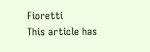Fioretti
This article has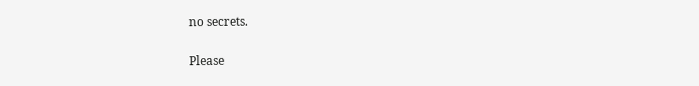no secrets.


Please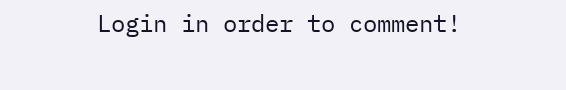Login in order to comment!